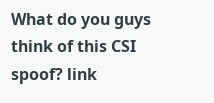What do you guys think of this CSI spoof? link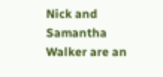Nick and Samantha Walker are an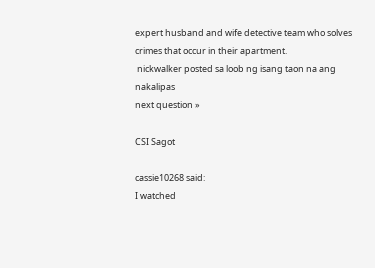expert husband and wife detective team who solves crimes that occur in their apartment.
 nickwalker posted sa loob ng isang taon na ang nakalipas
next question »

CSI Sagot

cassie10268 said:
I watched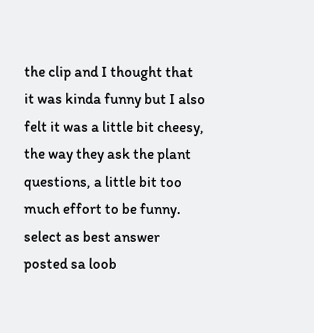the clip and I thought that it was kinda funny but I also felt it was a little bit cheesy, the way they ask the plant questions, a little bit too much effort to be funny.
select as best answer
posted sa loob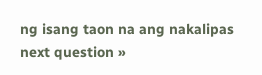ng isang taon na ang nakalipas
next question »